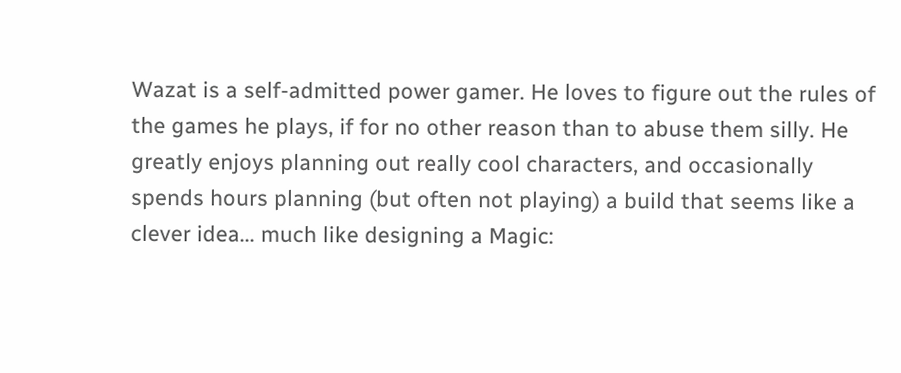Wazat is a self-admitted power gamer. He loves to figure out the rules of the games he plays, if for no other reason than to abuse them silly. He greatly enjoys planning out really cool characters, and occasionally spends hours planning (but often not playing) a build that seems like a clever idea... much like designing a Magic: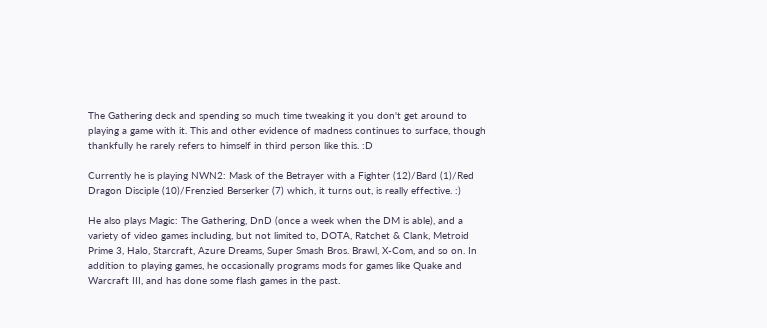The Gathering deck and spending so much time tweaking it you don't get around to playing a game with it. This and other evidence of madness continues to surface, though thankfully he rarely refers to himself in third person like this. :D

Currently he is playing NWN2: Mask of the Betrayer with a Fighter (12)/Bard (1)/Red Dragon Disciple (10)/Frenzied Berserker (7) which, it turns out, is really effective. :)

He also plays Magic: The Gathering, DnD (once a week when the DM is able), and a variety of video games including, but not limited to, DOTA, Ratchet & Clank, Metroid Prime 3, Halo, Starcraft, Azure Dreams, Super Smash Bros. Brawl, X-Com, and so on. In addition to playing games, he occasionally programs mods for games like Quake and Warcraft III, and has done some flash games in the past.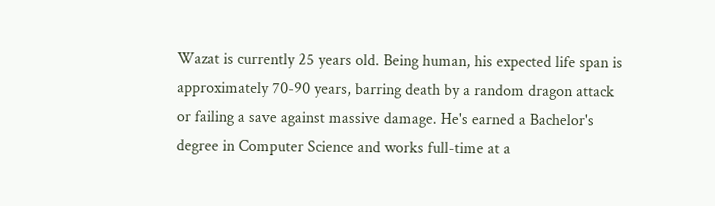Wazat is currently 25 years old. Being human, his expected life span is approximately 70-90 years, barring death by a random dragon attack or failing a save against massive damage. He's earned a Bachelor's degree in Computer Science and works full-time at a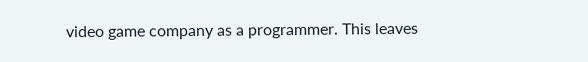video game company as a programmer. This leaves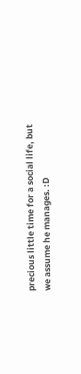precious little time for a social life, but we assume he manages. :D